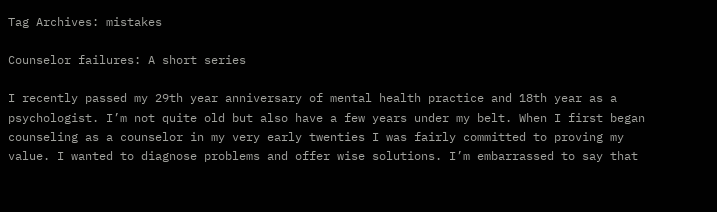Tag Archives: mistakes

Counselor failures: A short series

I recently passed my 29th year anniversary of mental health practice and 18th year as a psychologist. I’m not quite old but also have a few years under my belt. When I first began counseling as a counselor in my very early twenties I was fairly committed to proving my value. I wanted to diagnose problems and offer wise solutions. I’m embarrassed to say that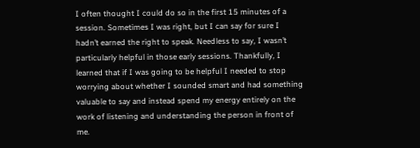I often thought I could do so in the first 15 minutes of a session. Sometimes I was right, but I can say for sure I hadn’t earned the right to speak. Needless to say, I wasn’t particularly helpful in those early sessions. Thankfully, I learned that if I was going to be helpful I needed to stop worrying about whether I sounded smart and had something valuable to say and instead spend my energy entirely on the work of listening and understanding the person in front of me.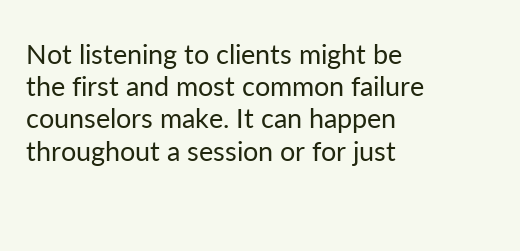Not listening to clients might be the first and most common failure counselors make. It can happen throughout a session or for just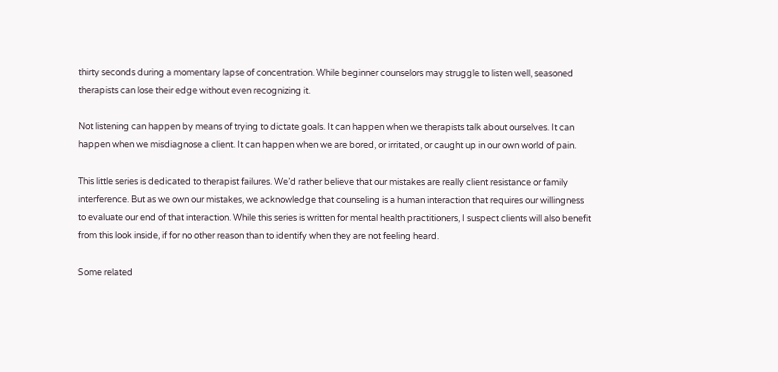thirty seconds during a momentary lapse of concentration. While beginner counselors may struggle to listen well, seasoned therapists can lose their edge without even recognizing it.

Not listening can happen by means of trying to dictate goals. It can happen when we therapists talk about ourselves. It can happen when we misdiagnose a client. It can happen when we are bored, or irritated, or caught up in our own world of pain.

This little series is dedicated to therapist failures. We’d rather believe that our mistakes are really client resistance or family interference. But as we own our mistakes, we acknowledge that counseling is a human interaction that requires our willingness to evaluate our end of that interaction. While this series is written for mental health practitioners, I suspect clients will also benefit from this look inside, if for no other reason than to identify when they are not feeling heard.

Some related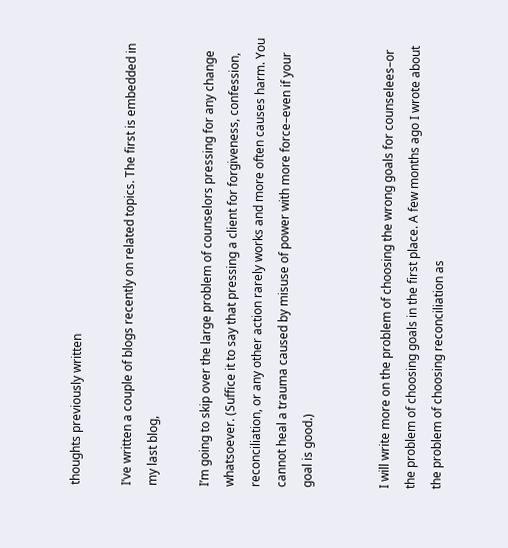thoughts previously written

I’ve written a couple of blogs recently on related topics. The first is embedded in my last blog,

I’m going to skip over the large problem of counselors pressing for any change whatsoever. (Suffice it to say that pressing a client for forgiveness, confession, reconciliation, or any other action rarely works and more often causes harm. You cannot heal a trauma caused by misuse of power with more force–even if your goal is good.)


I will write more on the problem of choosing the wrong goals for counselees–or the problem of choosing goals in the first place. A few months ago I wrote about the problem of choosing reconciliation as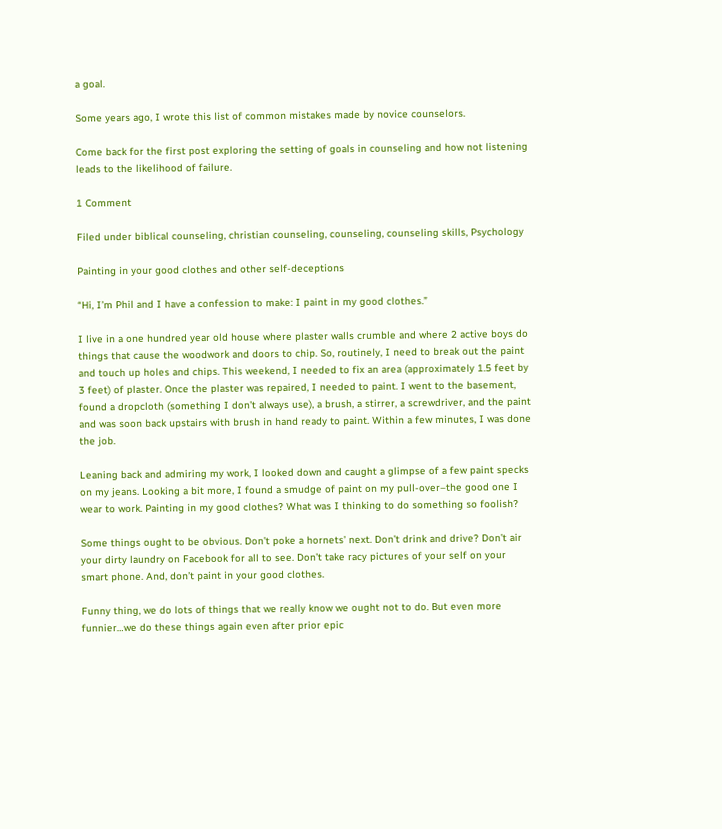a goal.

Some years ago, I wrote this list of common mistakes made by novice counselors.

Come back for the first post exploring the setting of goals in counseling and how not listening leads to the likelihood of failure.

1 Comment

Filed under biblical counseling, christian counseling, counseling, counseling skills, Psychology

Painting in your good clothes and other self-deceptions

“Hi, I’m Phil and I have a confession to make: I paint in my good clothes.”

I live in a one hundred year old house where plaster walls crumble and where 2 active boys do things that cause the woodwork and doors to chip. So, routinely, I need to break out the paint and touch up holes and chips. This weekend, I needed to fix an area (approximately 1.5 feet by 3 feet) of plaster. Once the plaster was repaired, I needed to paint. I went to the basement, found a dropcloth (something I don’t always use), a brush, a stirrer, a screwdriver, and the paint and was soon back upstairs with brush in hand ready to paint. Within a few minutes, I was done the job.

Leaning back and admiring my work, I looked down and caught a glimpse of a few paint specks on my jeans. Looking a bit more, I found a smudge of paint on my pull-over–the good one I wear to work. Painting in my good clothes? What was I thinking to do something so foolish?

Some things ought to be obvious. Don’t poke a hornets’ next. Don’t drink and drive? Don’t air your dirty laundry on Facebook for all to see. Don’t take racy pictures of your self on your smart phone. And, don’t paint in your good clothes.

Funny thing, we do lots of things that we really know we ought not to do. But even more funnier…we do these things again even after prior epic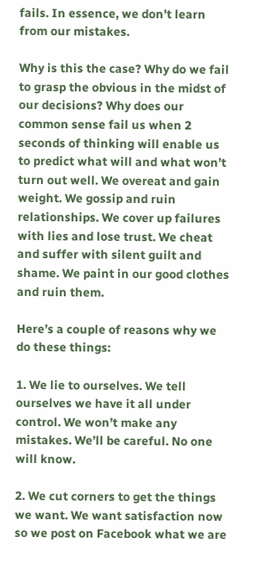fails. In essence, we don’t learn from our mistakes.

Why is this the case? Why do we fail to grasp the obvious in the midst of our decisions? Why does our common sense fail us when 2 seconds of thinking will enable us to predict what will and what won’t turn out well. We overeat and gain weight. We gossip and ruin relationships. We cover up failures with lies and lose trust. We cheat and suffer with silent guilt and shame. We paint in our good clothes and ruin them.

Here’s a couple of reasons why we do these things:

1. We lie to ourselves. We tell ourselves we have it all under control. We won’t make any mistakes. We’ll be careful. No one will know.

2. We cut corners to get the things we want. We want satisfaction now so we post on Facebook what we are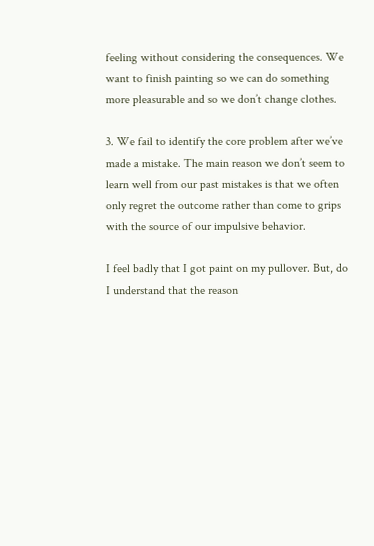feeling without considering the consequences. We want to finish painting so we can do something more pleasurable and so we don’t change clothes.

3. We fail to identify the core problem after we’ve made a mistake. The main reason we don’t seem to learn well from our past mistakes is that we often only regret the outcome rather than come to grips with the source of our impulsive behavior.

I feel badly that I got paint on my pullover. But, do I understand that the reason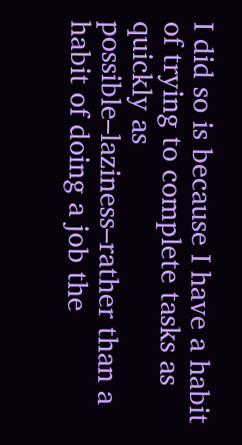I did so is because I have a habit of trying to complete tasks as quickly as possible–laziness–rather than a habit of doing a job the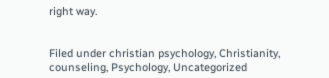right way.


Filed under christian psychology, Christianity, counseling, Psychology, Uncategorized